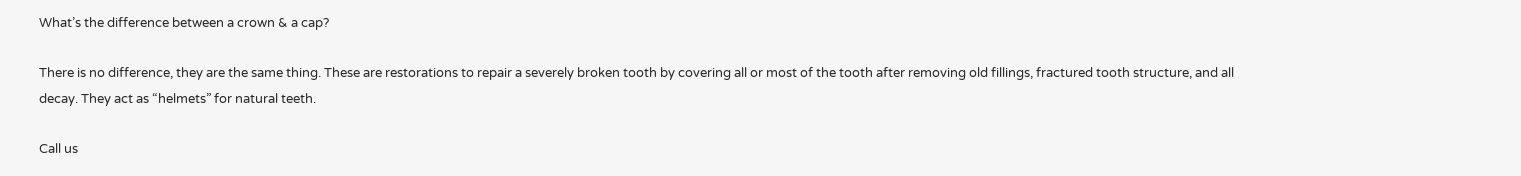What’s the difference between a crown & a cap?

There is no difference, they are the same thing. These are restorations to repair a severely broken tooth by covering all or most of the tooth after removing old fillings, fractured tooth structure, and all decay. They act as “helmets” for natural teeth.

Call us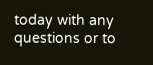today with any questions or to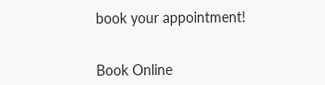book your appointment!


Book Online